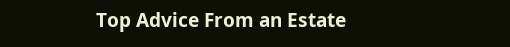Top Advice From an Estate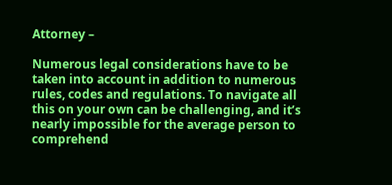Attorney –

Numerous legal considerations have to be taken into account in addition to numerous rules, codes and regulations. To navigate all this on your own can be challenging, and it’s nearly impossible for the average person to comprehend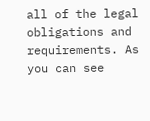all of the legal obligations and requirements. As you can see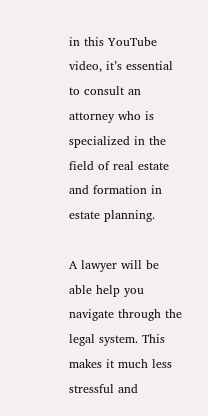in this YouTube video, it’s essential to consult an attorney who is specialized in the field of real estate and formation in estate planning.

A lawyer will be able help you navigate through the legal system. This makes it much less stressful and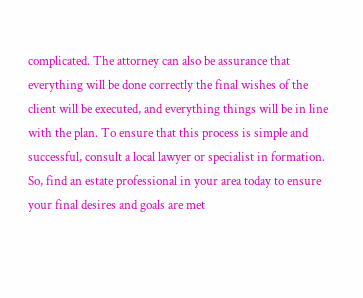complicated. The attorney can also be assurance that everything will be done correctly the final wishes of the client will be executed, and everything things will be in line with the plan. To ensure that this process is simple and successful, consult a local lawyer or specialist in formation. So, find an estate professional in your area today to ensure your final desires and goals are met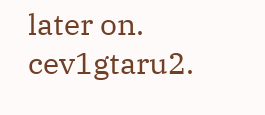later on. cev1gtaru2.